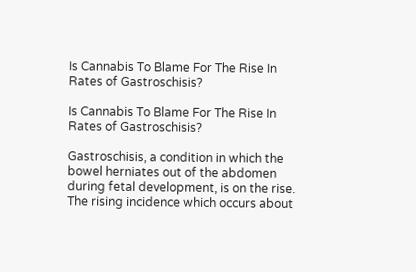Is Cannabis To Blame For The Rise In Rates of Gastroschisis?

Is Cannabis To Blame For The Rise In Rates of Gastroschisis?

Gastroschisis, a condition in which the bowel herniates out of the abdomen during fetal development, is on the rise.  The rising incidence which occurs about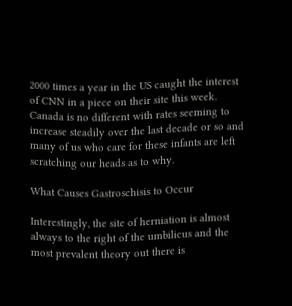2000 times a year in the US caught the interest of CNN in a piece on their site this week.  Canada is no different with rates seeming to increase steadily over the last decade or so and many of us who care for these infants are left scratching our heads as to why.

What Causes Gastroschisis to Occur

Interestingly, the site of herniation is almost always to the right of the umbilicus and the most prevalent theory out there is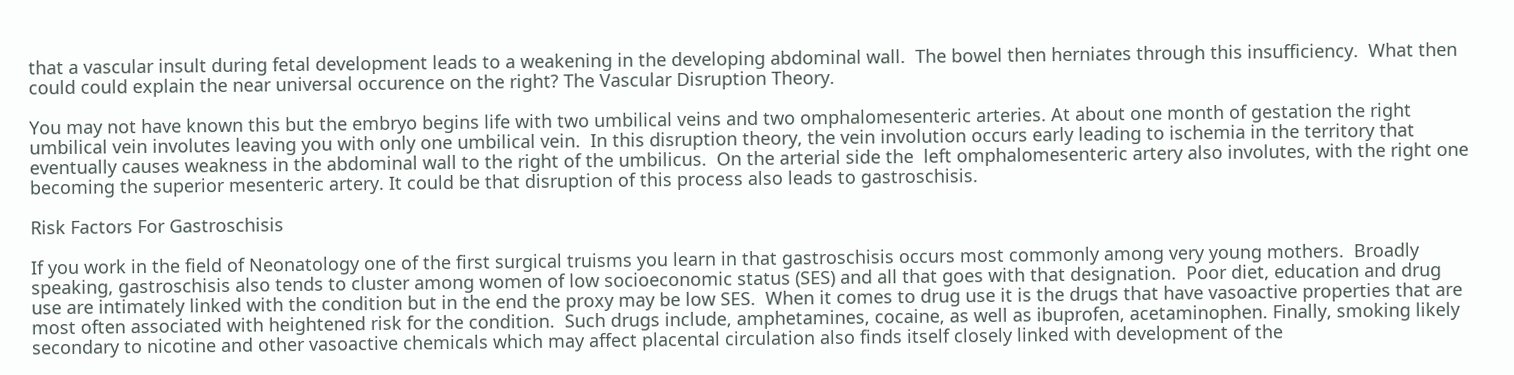that a vascular insult during fetal development leads to a weakening in the developing abdominal wall.  The bowel then herniates through this insufficiency.  What then could could explain the near universal occurence on the right? The Vascular Disruption Theory.

You may not have known this but the embryo begins life with two umbilical veins and two omphalomesenteric arteries. At about one month of gestation the right umbilical vein involutes leaving you with only one umbilical vein.  In this disruption theory, the vein involution occurs early leading to ischemia in the territory that eventually causes weakness in the abdominal wall to the right of the umbilicus.  On the arterial side the  left omphalomesenteric artery also involutes, with the right one becoming the superior mesenteric artery. It could be that disruption of this process also leads to gastroschisis.

Risk Factors For Gastroschisis

If you work in the field of Neonatology one of the first surgical truisms you learn in that gastroschisis occurs most commonly among very young mothers.  Broadly speaking, gastroschisis also tends to cluster among women of low socioeconomic status (SES) and all that goes with that designation.  Poor diet, education and drug use are intimately linked with the condition but in the end the proxy may be low SES.  When it comes to drug use it is the drugs that have vasoactive properties that are most often associated with heightened risk for the condition.  Such drugs include, amphetamines, cocaine, as well as ibuprofen, acetaminophen. Finally, smoking likely secondary to nicotine and other vasoactive chemicals which may affect placental circulation also finds itself closely linked with development of the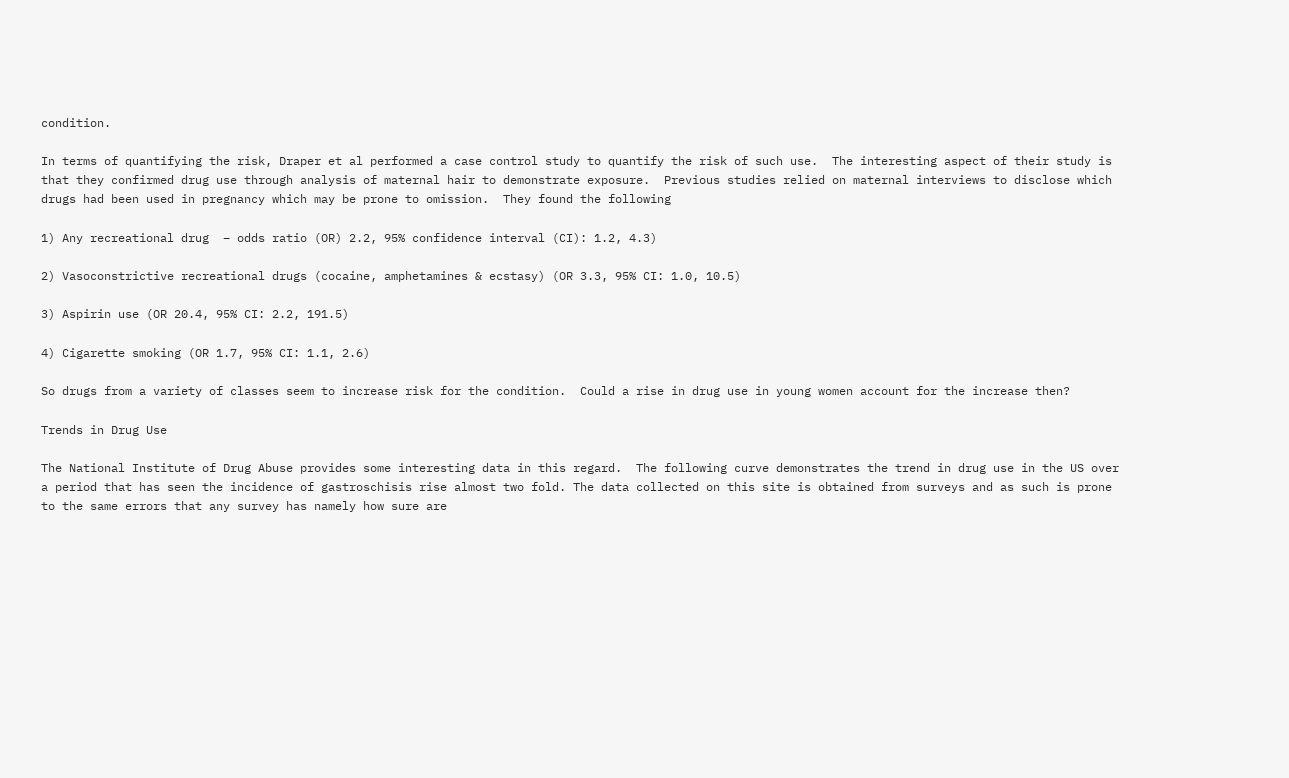condition.

In terms of quantifying the risk, Draper et al performed a case control study to quantify the risk of such use.  The interesting aspect of their study is that they confirmed drug use through analysis of maternal hair to demonstrate exposure.  Previous studies relied on maternal interviews to disclose which drugs had been used in pregnancy which may be prone to omission.  They found the following

1) Any recreational drug  – odds ratio (OR) 2.2, 95% confidence interval (CI): 1.2, 4.3)

2) Vasoconstrictive recreational drugs (cocaine, amphetamines & ecstasy) (OR 3.3, 95% CI: 1.0, 10.5)

3) Aspirin use (OR 20.4, 95% CI: 2.2, 191.5)

4) Cigarette smoking (OR 1.7, 95% CI: 1.1, 2.6)

So drugs from a variety of classes seem to increase risk for the condition.  Could a rise in drug use in young women account for the increase then?

Trends in Drug Use

The National Institute of Drug Abuse provides some interesting data in this regard.  The following curve demonstrates the trend in drug use in the US over a period that has seen the incidence of gastroschisis rise almost two fold. The data collected on this site is obtained from surveys and as such is prone to the same errors that any survey has namely how sure are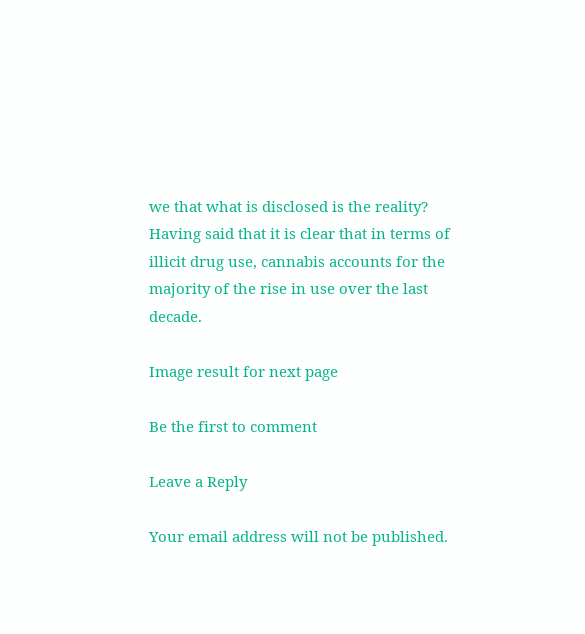we that what is disclosed is the reality?  Having said that it is clear that in terms of illicit drug use, cannabis accounts for the majority of the rise in use over the last decade.

Image result for next page

Be the first to comment

Leave a Reply

Your email address will not be published.